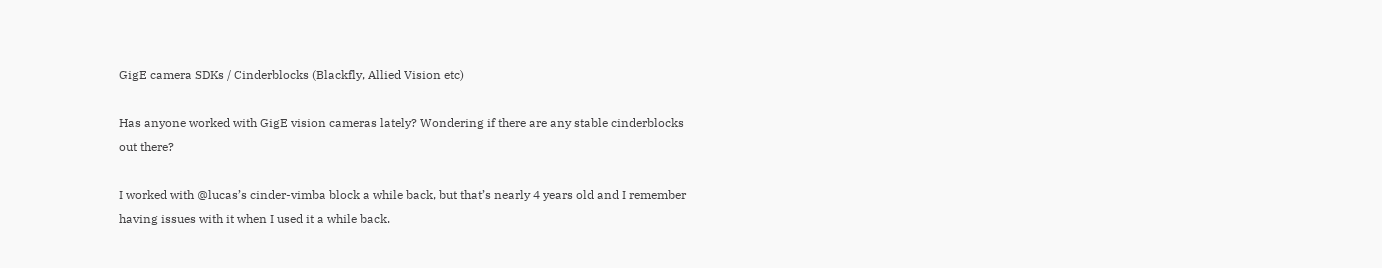GigE camera SDKs / Cinderblocks (Blackfly, Allied Vision etc)

Has anyone worked with GigE vision cameras lately? Wondering if there are any stable cinderblocks out there?

I worked with @lucas’s cinder-vimba block a while back, but that’s nearly 4 years old and I remember having issues with it when I used it a while back.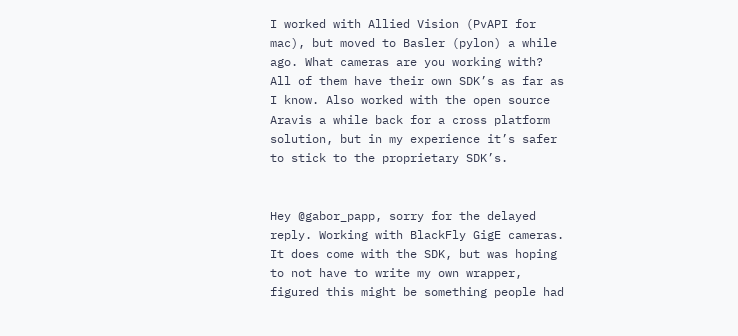I worked with Allied Vision (PvAPI for mac), but moved to Basler (pylon) a while ago. What cameras are you working with? All of them have their own SDK’s as far as I know. Also worked with the open source Aravis a while back for a cross platform solution, but in my experience it’s safer to stick to the proprietary SDK’s.


Hey @gabor_papp, sorry for the delayed reply. Working with BlackFly GigE cameras. It does come with the SDK, but was hoping to not have to write my own wrapper, figured this might be something people had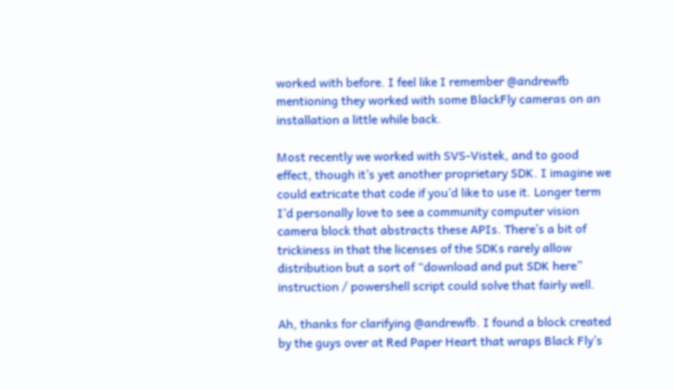worked with before. I feel like I remember @andrewfb mentioning they worked with some BlackFly cameras on an installation a little while back.

Most recently we worked with SVS-Vistek, and to good effect, though it’s yet another proprietary SDK. I imagine we could extricate that code if you’d like to use it. Longer term I’d personally love to see a community computer vision camera block that abstracts these APIs. There’s a bit of trickiness in that the licenses of the SDKs rarely allow distribution but a sort of “download and put SDK here” instruction / powershell script could solve that fairly well.

Ah, thanks for clarifying @andrewfb. I found a block created by the guys over at Red Paper Heart that wraps Black Fly’s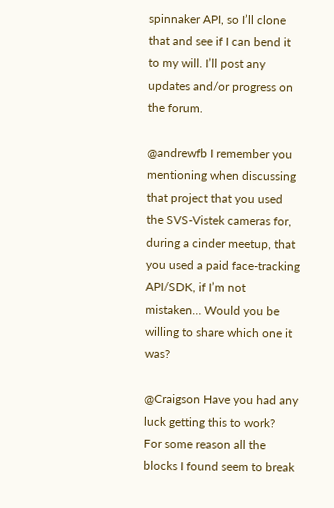spinnaker API, so I’ll clone that and see if I can bend it to my will. I’ll post any updates and/or progress on the forum.

@andrewfb I remember you mentioning when discussing that project that you used the SVS-Vistek cameras for, during a cinder meetup, that you used a paid face-tracking API/SDK, if I’m not mistaken… Would you be willing to share which one it was?

@Craigson Have you had any luck getting this to work?
For some reason all the blocks I found seem to break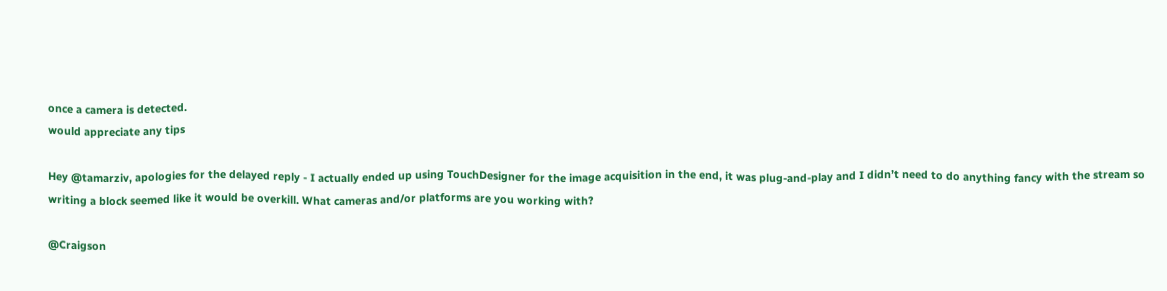once a camera is detected.
would appreciate any tips

Hey @tamarziv, apologies for the delayed reply - I actually ended up using TouchDesigner for the image acquisition in the end, it was plug-and-play and I didn’t need to do anything fancy with the stream so writing a block seemed like it would be overkill. What cameras and/or platforms are you working with?

@Craigson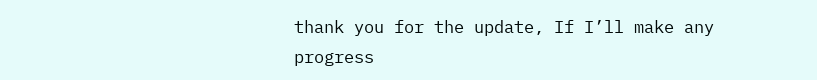thank you for the update, If I’ll make any progress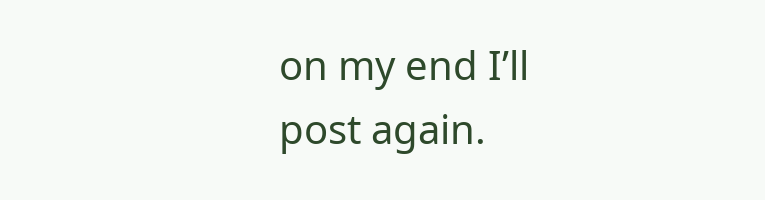on my end I’ll post again.